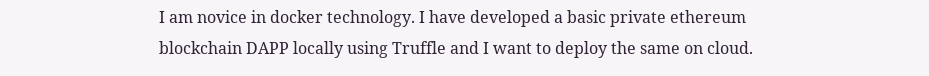I am novice in docker technology. I have developed a basic private ethereum blockchain DAPP locally using Truffle and I want to deploy the same on cloud.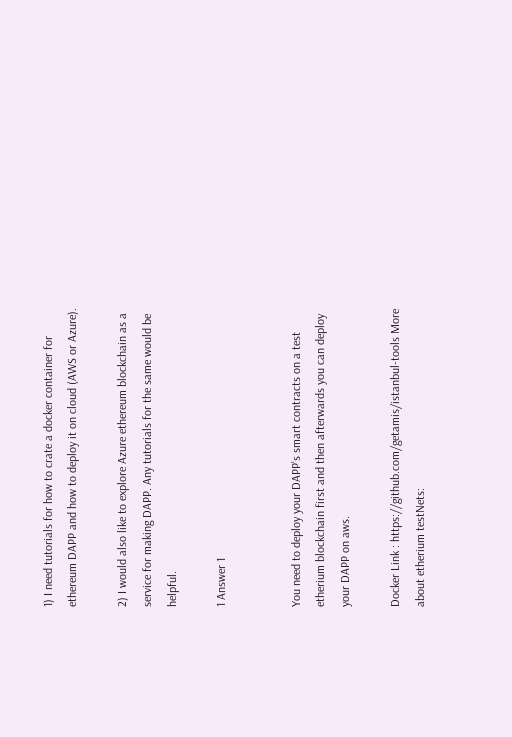1) I need tutorials for how to crate a docker container for ethereum DAPP and how to deploy it on cloud (AWS or Azure).

2) I would also like to explore Azure ethereum blockchain as a service for making DAPP. Any tutorials for the same would be helpful.

1 Answer 1


You need to deploy your DAPP's smart contracts on a test etherium blockchain first and then afterwards you can deploy your DAPP on aws.

Docker Link : https://github.com/getamis/istanbul-tools More about etherium testNets: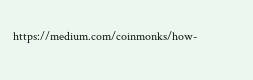https://medium.com/coinmonks/how-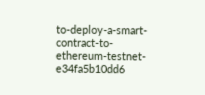to-deploy-a-smart-contract-to-ethereum-testnet-e34fa5b10dd6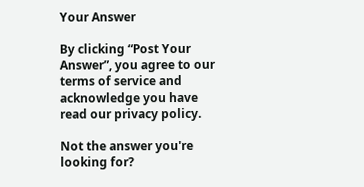Your Answer

By clicking “Post Your Answer”, you agree to our terms of service and acknowledge you have read our privacy policy.

Not the answer you're looking for?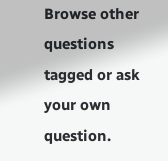Browse other questions tagged or ask your own question.